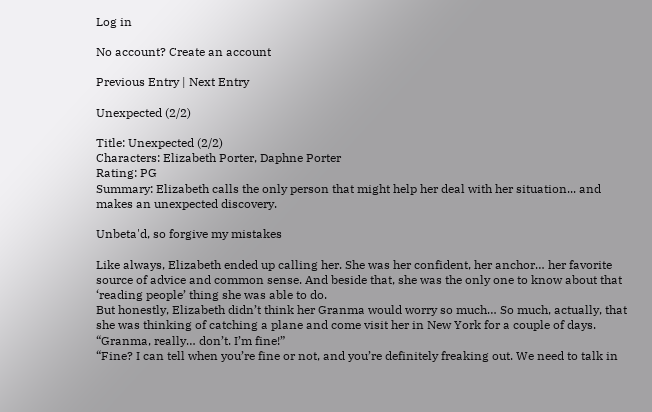Log in

No account? Create an account

Previous Entry | Next Entry

Unexpected (2/2)

Title: Unexpected (2/2)
Characters: Elizabeth Porter, Daphne Porter
Rating: PG
Summary: Elizabeth calls the only person that might help her deal with her situation... and makes an unexpected discovery.

Unbeta'd, so forgive my mistakes

Like always, Elizabeth ended up calling her. She was her confident, her anchor… her favorite source of advice and common sense. And beside that, she was the only one to know about that ‘reading people’ thing she was able to do.
But honestly, Elizabeth didn’t think her Granma would worry so much… So much, actually, that she was thinking of catching a plane and come visit her in New York for a couple of days.
“Granma, really… don’t. I’m fine!”
“Fine? I can tell when you’re fine or not, and you’re definitely freaking out. We need to talk in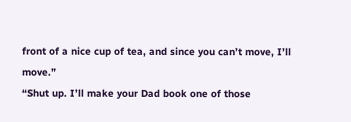front of a nice cup of tea, and since you can’t move, I’ll move.”
“Shut up. I’ll make your Dad book one of those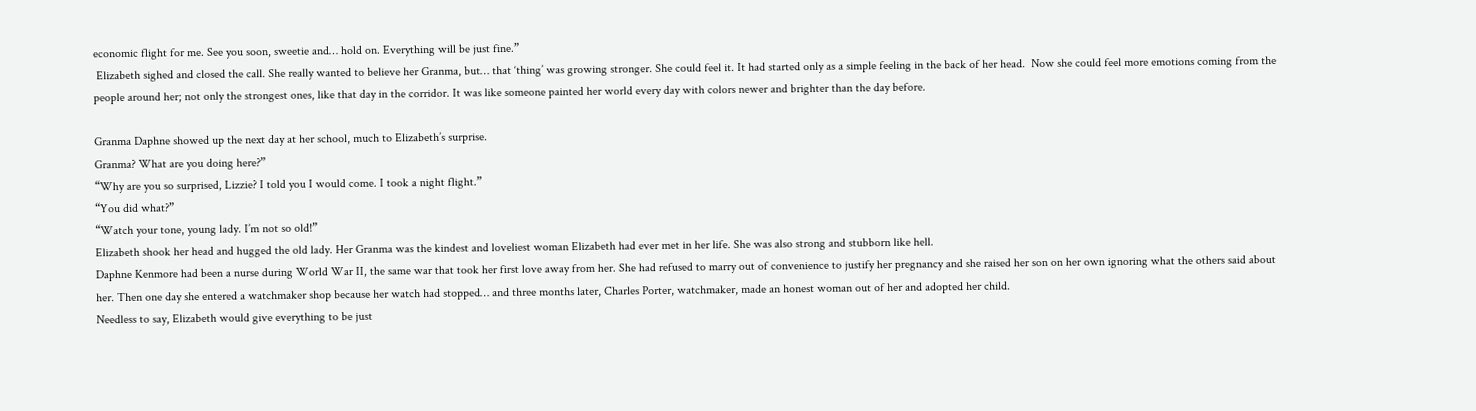economic flight for me. See you soon, sweetie and… hold on. Everything will be just fine.”
 Elizabeth sighed and closed the call. She really wanted to believe her Granma, but… that ‘thing’ was growing stronger. She could feel it. It had started only as a simple feeling in the back of her head.  Now she could feel more emotions coming from the people around her; not only the strongest ones, like that day in the corridor. It was like someone painted her world every day with colors newer and brighter than the day before.

Granma Daphne showed up the next day at her school, much to Elizabeth’s surprise.
Granma? What are you doing here?”
“Why are you so surprised, Lizzie? I told you I would come. I took a night flight.”
“You did what?”
“Watch your tone, young lady. I’m not so old!”
Elizabeth shook her head and hugged the old lady. Her Granma was the kindest and loveliest woman Elizabeth had ever met in her life. She was also strong and stubborn like hell.
Daphne Kenmore had been a nurse during World War II, the same war that took her first love away from her. She had refused to marry out of convenience to justify her pregnancy and she raised her son on her own ignoring what the others said about her. Then one day she entered a watchmaker shop because her watch had stopped… and three months later, Charles Porter, watchmaker, made an honest woman out of her and adopted her child.
Needless to say, Elizabeth would give everything to be just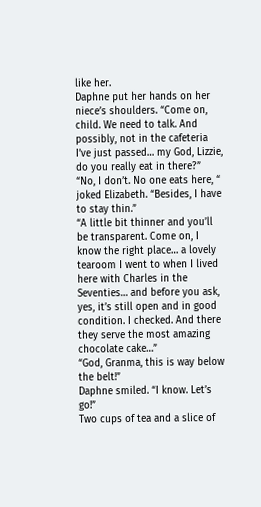like her.
Daphne put her hands on her niece’s shoulders. “Come on, child. We need to talk. And possibly, not in the cafeteria I’ve just passed… my God, Lizzie, do you really eat in there?”
“No, I don’t. No one eats here, “ joked Elizabeth. “Besides, I have to stay thin.”
“A little bit thinner and you’ll be transparent. Come on, I know the right place… a lovely tearoom I went to when I lived here with Charles in the Seventies… and before you ask, yes, it’s still open and in good condition. I checked. And there they serve the most amazing chocolate cake…”
“God, Granma, this is way below the belt!”
Daphne smiled. “I know. Let’s go!”
Two cups of tea and a slice of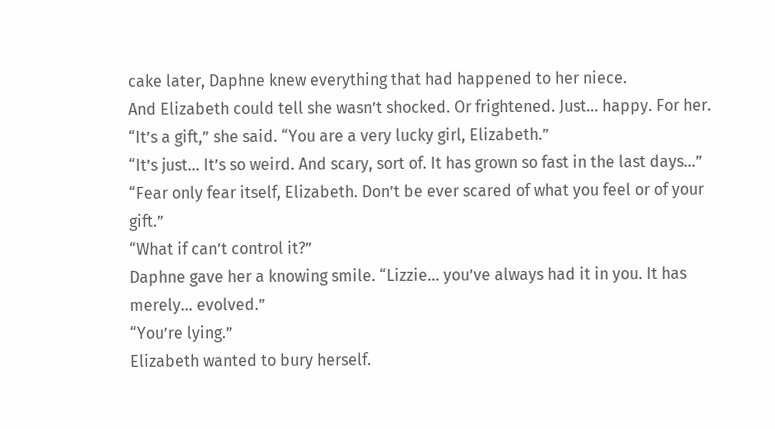cake later, Daphne knew everything that had happened to her niece.
And Elizabeth could tell she wasn’t shocked. Or frightened. Just… happy. For her.
“It’s a gift,” she said. “You are a very lucky girl, Elizabeth.”
“It’s just… It’s so weird. And scary, sort of. It has grown so fast in the last days...”
“Fear only fear itself, Elizabeth. Don’t be ever scared of what you feel or of your gift.”
“What if can’t control it?”
Daphne gave her a knowing smile. “Lizzie… you’ve always had it in you. It has merely… evolved.”
“You’re lying.”
Elizabeth wanted to bury herself.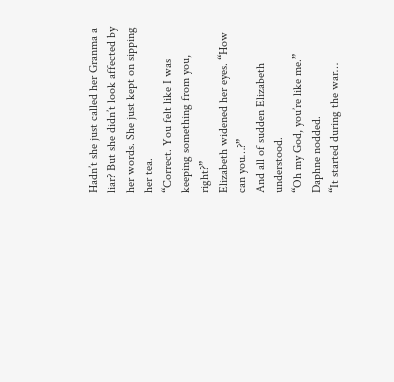Hadn’t she just called her Granma a liar? But she didn’t look affected by her words. She just kept on sipping her tea.
“Correct. You felt like I was keeping something from you, right?”
Elizabeth widened her eyes. “How can you…?”
And all of sudden Elizabeth understood.
“Oh my God, you’re like me.”
Daphne nodded.
“It started during the war…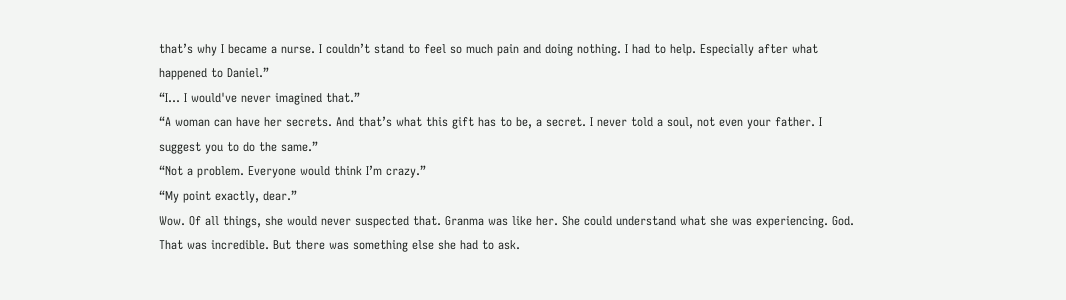that’s why I became a nurse. I couldn’t stand to feel so much pain and doing nothing. I had to help. Especially after what happened to Daniel.”
“I… I would've never imagined that.”
“A woman can have her secrets. And that’s what this gift has to be, a secret. I never told a soul, not even your father. I suggest you to do the same.”
“Not a problem. Everyone would think I’m crazy.”
“My point exactly, dear.”
Wow. Of all things, she would never suspected that. Granma was like her. She could understand what she was experiencing. God. That was incredible. But there was something else she had to ask.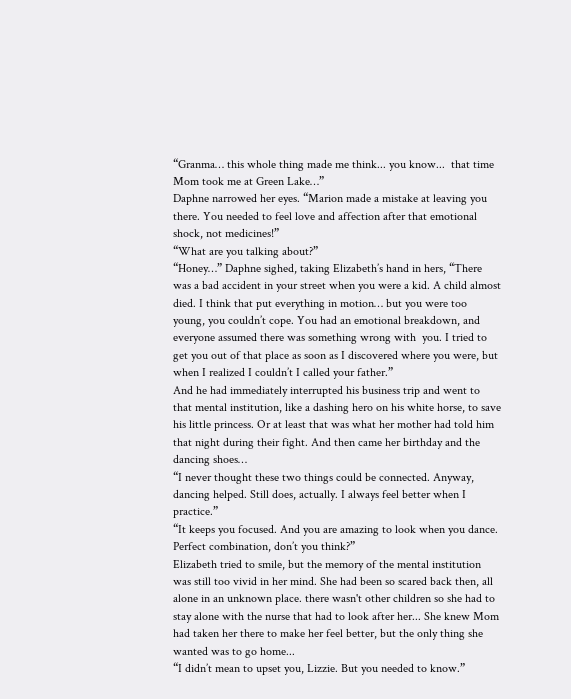“Granma… this whole thing made me think... you know...  that time Mom took me at Green Lake…”
Daphne narrowed her eyes. “Marion made a mistake at leaving you there. You needed to feel love and affection after that emotional shock, not medicines!”
“What are you talking about?”
“Honey…” Daphne sighed, taking Elizabeth’s hand in hers, “There was a bad accident in your street when you were a kid. A child almost died. I think that put everything in motion… but you were too young, you couldn’t cope. You had an emotional breakdown, and everyone assumed there was something wrong with  you. I tried to get you out of that place as soon as I discovered where you were, but when I realized I couldn’t I called your father.”
And he had immediately interrupted his business trip and went to that mental institution, like a dashing hero on his white horse, to save his little princess. Or at least that was what her mother had told him that night during their fight. And then came her birthday and the dancing shoes…
“I never thought these two things could be connected. Anyway, dancing helped. Still does, actually. I always feel better when I practice.”
“It keeps you focused. And you are amazing to look when you dance. Perfect combination, don’t you think?”
Elizabeth tried to smile, but the memory of the mental institution was still too vivid in her mind. She had been so scared back then, all alone in an unknown place. there wasn't other children so she had to stay alone with the nurse that had to look after her... She knew Mom had taken her there to make her feel better, but the only thing she wanted was to go home...
“I didn’t mean to upset you, Lizzie. But you needed to know.”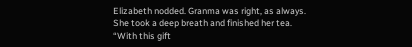Elizabeth nodded. Granma was right, as always. She took a deep breath and finished her tea.
“With this gift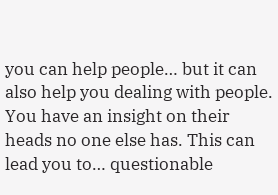you can help people… but it can also help you dealing with people. You have an insight on their heads no one else has. This can lead you to… questionable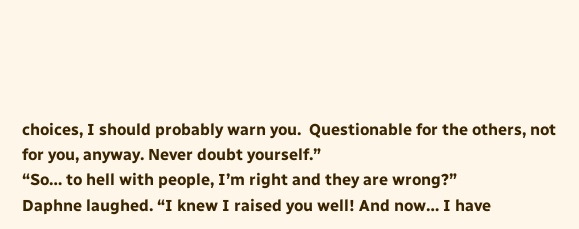choices, I should probably warn you.  Questionable for the others, not for you, anyway. Never doubt yourself.”
“So… to hell with people, I’m right and they are wrong?”
Daphne laughed. “I knew I raised you well! And now… I have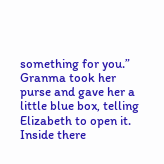something for you.”
Granma took her purse and gave her a little blue box, telling Elizabeth to open it. Inside there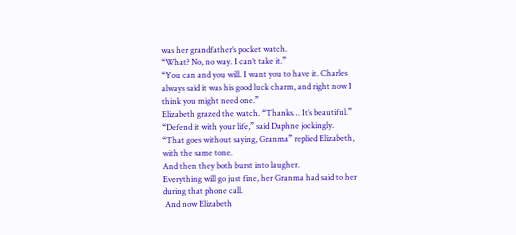was her grandfather’s pocket watch.
“What? No, no way. I can’t take it.”
“You can and you will. I want you to have it. Charles always said it was his good luck charm, and right now I think you might need one.”
Elizabeth grazed the watch. “Thanks… It’s beautiful.”
“Defend it with your life,” said Daphne jockingly.
“That goes without saying, Granma” replied Elizabeth, with the same tone.
And then they both burst into laugher.
Everything will go just fine, her Granma had said to her during that phone call.
 And now Elizabeth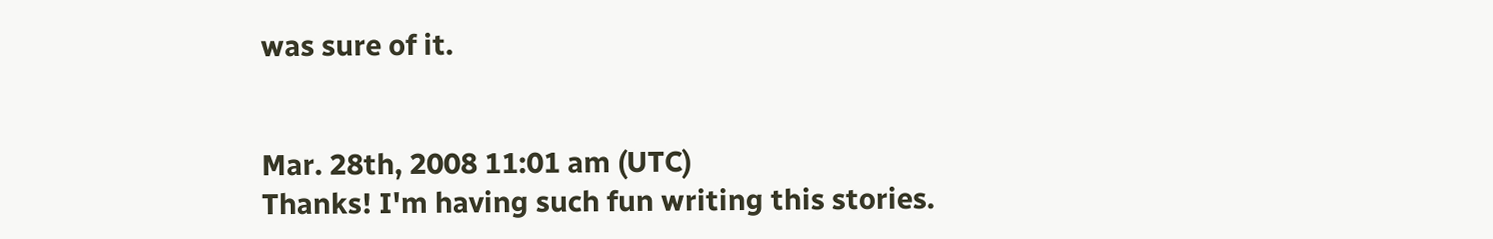was sure of it.


Mar. 28th, 2008 11:01 am (UTC)
Thanks! I'm having such fun writing this stories.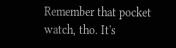Remember that pocket watch, tho. It's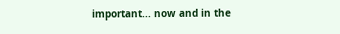important... now and in the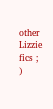other Lizzie fics ; )